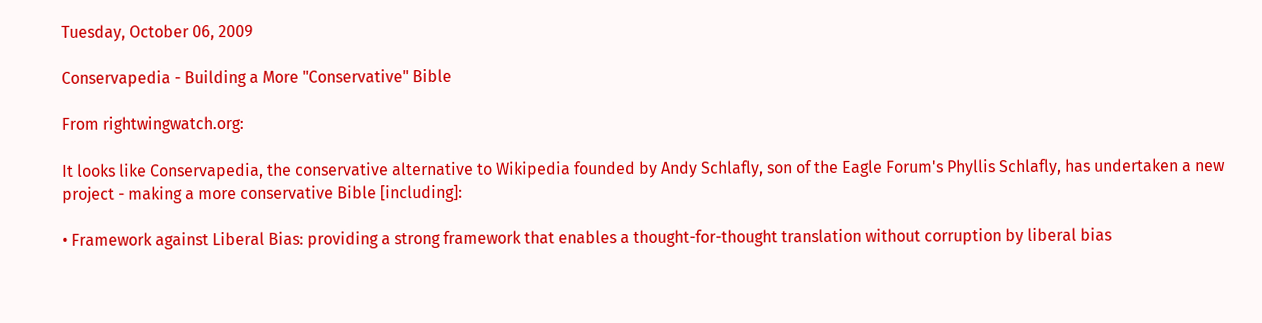Tuesday, October 06, 2009

Conservapedia - Building a More "Conservative" Bible

From rightwingwatch.org:

It looks like Conservapedia, the conservative alternative to Wikipedia founded by Andy Schlafly, son of the Eagle Forum's Phyllis Schlafly, has undertaken a new project - making a more conservative Bible [including]:

• Framework against Liberal Bias: providing a strong framework that enables a thought-for-thought translation without corruption by liberal bias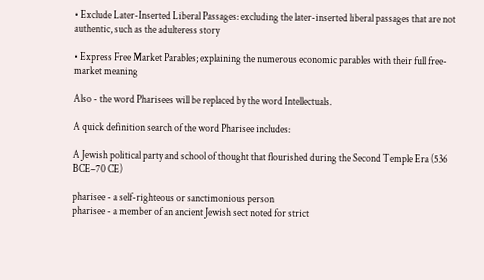• Exclude Later-Inserted Liberal Passages: excluding the later-inserted liberal passages that are not authentic, such as the adulteress story

• Express Free Market Parables; explaining the numerous economic parables with their full free-market meaning

Also - the word Pharisees will be replaced by the word Intellectuals.

A quick definition search of the word Pharisee includes:

A Jewish political party and school of thought that flourished during the Second Temple Era (536 BCE–70 CE)

pharisee - a self-righteous or sanctimonious person
pharisee - a member of an ancient Jewish sect noted for strict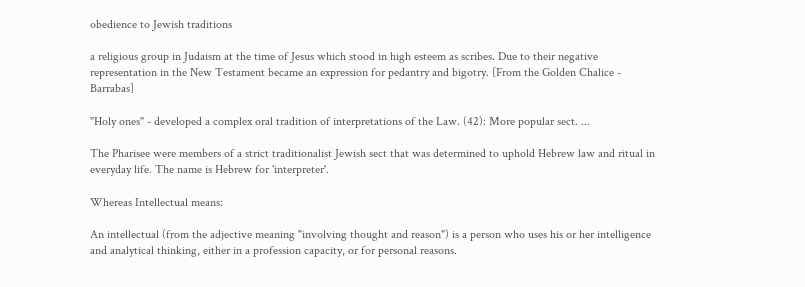obedience to Jewish traditions

a religious group in Judaism at the time of Jesus which stood in high esteem as scribes. Due to their negative representation in the New Testament became an expression for pedantry and bigotry. [From the Golden Chalice - Barrabas]

"Holy ones" - developed a complex oral tradition of interpretations of the Law. (42): More popular sect. ...

The Pharisee were members of a strict traditionalist Jewish sect that was determined to uphold Hebrew law and ritual in everyday life. The name is Hebrew for 'interpreter'.

Whereas Intellectual means:

An intellectual (from the adjective meaning "involving thought and reason") is a person who uses his or her intelligence and analytical thinking, either in a profession capacity, or for personal reasons.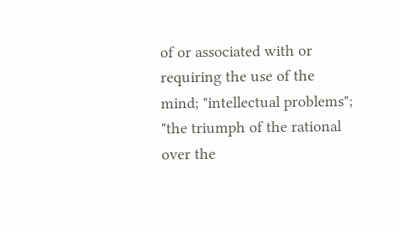of or associated with or requiring the use of the mind; "intellectual problems"; "the triumph of the rational over the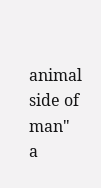animal side of man"
a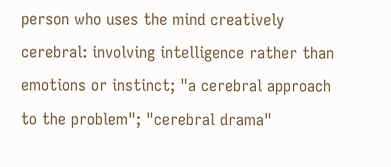person who uses the mind creatively
cerebral: involving intelligence rather than emotions or instinct; "a cerebral approach to the problem"; "cerebral drama"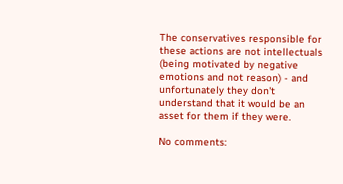The conservatives responsible for these actions are not intellectuals (being motivated by negative emotions and not reason) - and unfortunately they don't understand that it would be an asset for them if they were.

No comments: